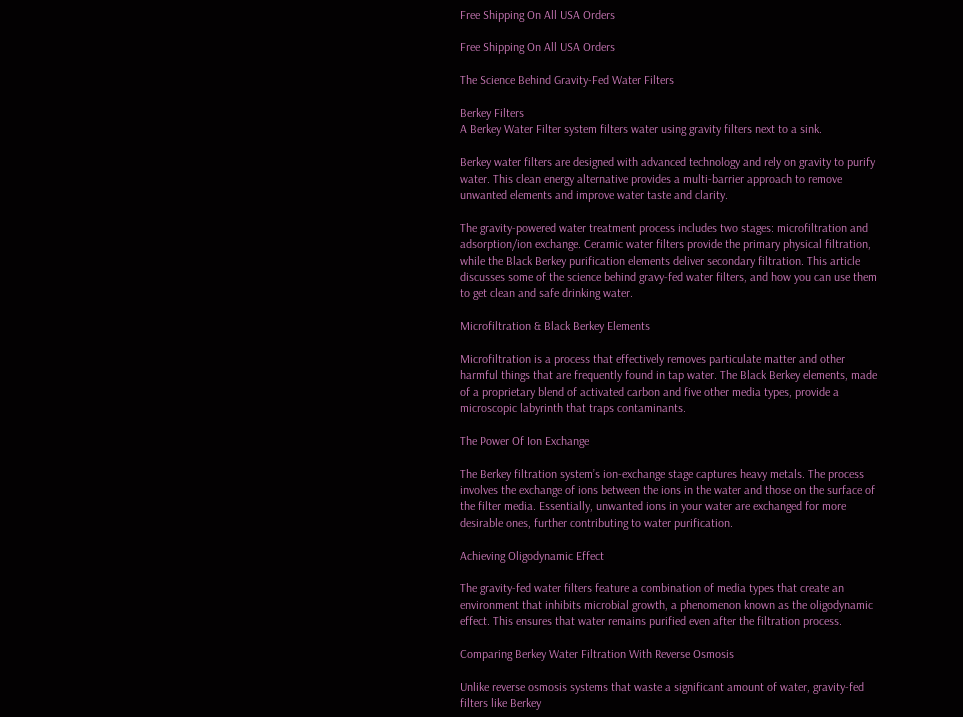Free Shipping On All USA Orders

Free Shipping On All USA Orders

The Science Behind Gravity-Fed Water Filters

Berkey Filters
A Berkey Water Filter system filters water using gravity filters next to a sink.

Berkey water filters are designed with advanced technology and rely on gravity to purify water. This clean energy alternative provides a multi-barrier approach to remove unwanted elements and improve water taste and clarity.

The gravity-powered water treatment process includes two stages: microfiltration and adsorption/ion exchange. Ceramic water filters provide the primary physical filtration, while the Black Berkey purification elements deliver secondary filtration. This article discusses some of the science behind gravy-fed water filters, and how you can use them to get clean and safe drinking water.

Microfiltration & Black Berkey Elements

Microfiltration is a process that effectively removes particulate matter and other harmful things that are frequently found in tap water. The Black Berkey elements, made of a proprietary blend of activated carbon and five other media types, provide a microscopic labyrinth that traps contaminants.

The Power Of Ion Exchange

The Berkey filtration system’s ion-exchange stage captures heavy metals. The process involves the exchange of ions between the ions in the water and those on the surface of the filter media. Essentially, unwanted ions in your water are exchanged for more desirable ones, further contributing to water purification.

Achieving Oligodynamic Effect

The gravity-fed water filters feature a combination of media types that create an environment that inhibits microbial growth, a phenomenon known as the oligodynamic effect. This ensures that water remains purified even after the filtration process.

Comparing Berkey Water Filtration With Reverse Osmosis

Unlike reverse osmosis systems that waste a significant amount of water, gravity-fed filters like Berkey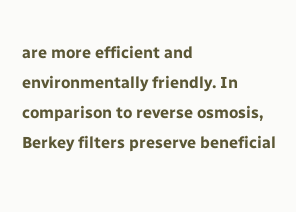are more efficient and environmentally friendly. In comparison to reverse osmosis, Berkey filters preserve beneficial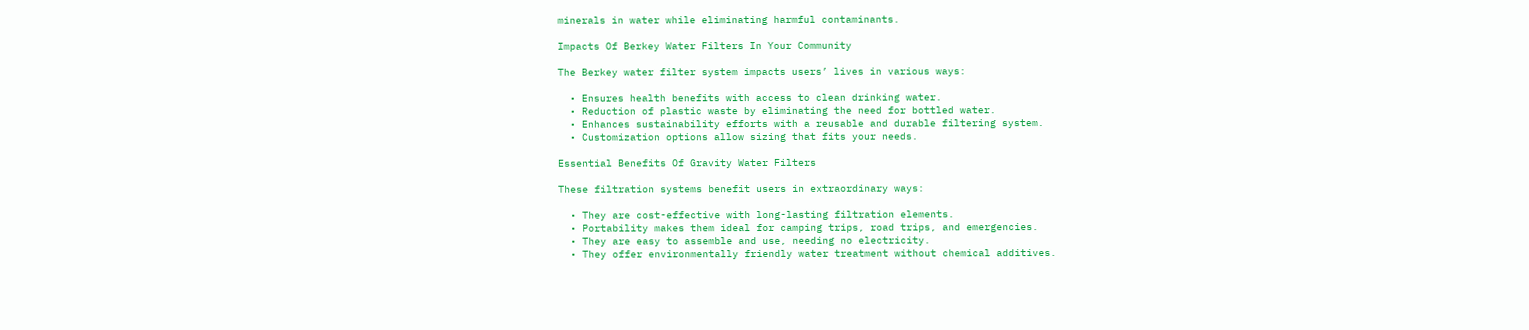minerals in water while eliminating harmful contaminants.

Impacts Of Berkey Water Filters In Your Community

The Berkey water filter system impacts users’ lives in various ways:

  • Ensures health benefits with access to clean drinking water.
  • Reduction of plastic waste by eliminating the need for bottled water.
  • Enhances sustainability efforts with a reusable and durable filtering system.
  • Customization options allow sizing that fits your needs.

Essential Benefits Of Gravity Water Filters

These filtration systems benefit users in extraordinary ways:

  • They are cost-effective with long-lasting filtration elements.
  • Portability makes them ideal for camping trips, road trips, and emergencies.
  • They are easy to assemble and use, needing no electricity.
  • They offer environmentally friendly water treatment without chemical additives.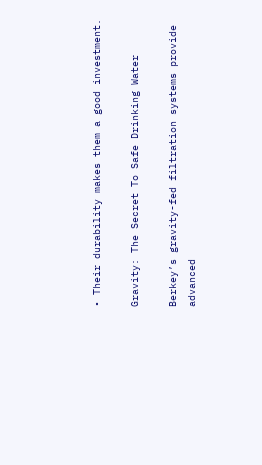• Their durability makes them a good investment.

Gravity: The Secret To Safe Drinking Water

Berkey’s gravity-fed filtration systems provide advanced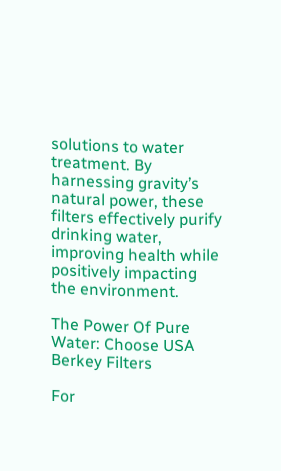solutions to water treatment. By harnessing gravity’s natural power, these filters effectively purify drinking water, improving health while positively impacting the environment.

The Power Of Pure Water: Choose USA Berkey Filters

For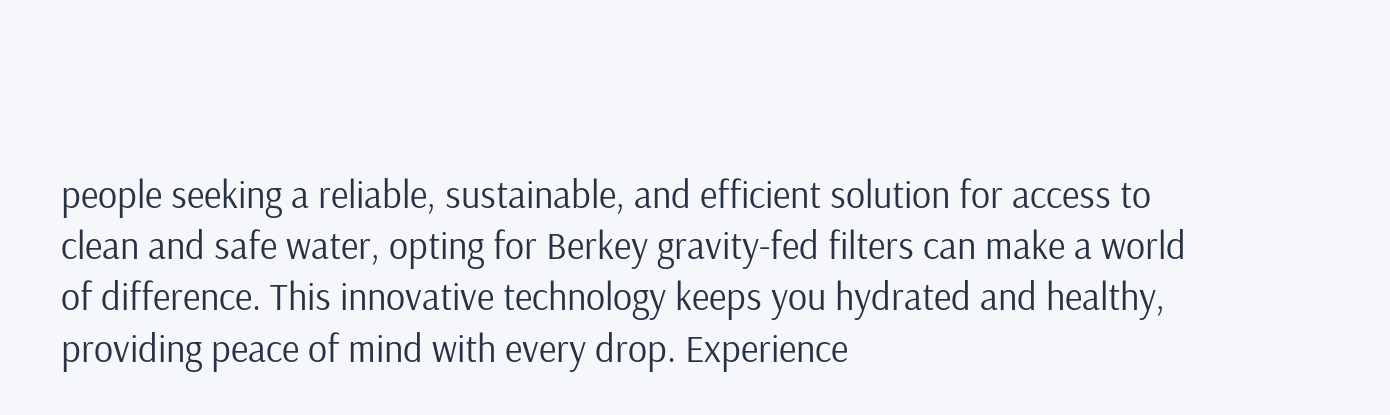people seeking a reliable, sustainable, and efficient solution for access to clean and safe water, opting for Berkey gravity-fed filters can make a world of difference. This innovative technology keeps you hydrated and healthy, providing peace of mind with every drop. Experience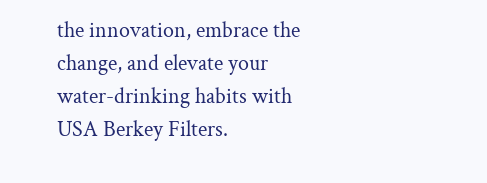the innovation, embrace the change, and elevate your water-drinking habits with USA Berkey Filters.